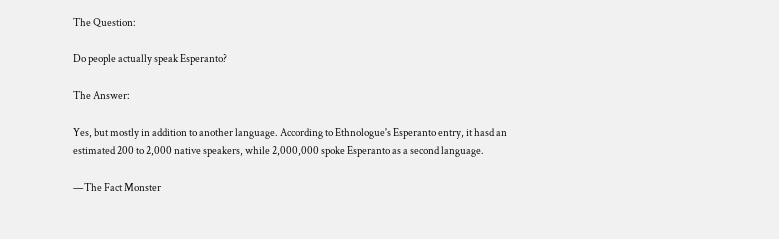The Question:

Do people actually speak Esperanto?

The Answer:

Yes, but mostly in addition to another language. According to Ethnologue's Esperanto entry, it hasd an estimated 200 to 2,000 native speakers, while 2,000,000 spoke Esperanto as a second language.

—The Fact Monster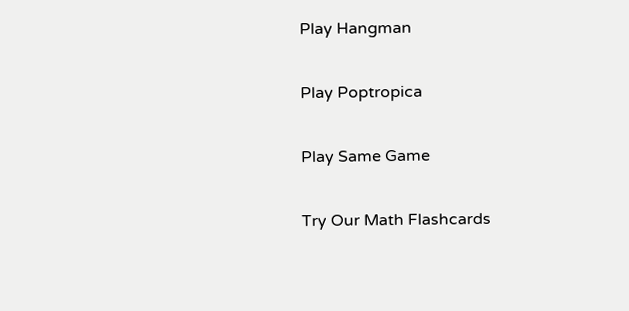Play Hangman

Play Poptropica

Play Same Game

Try Our Math Flashcards